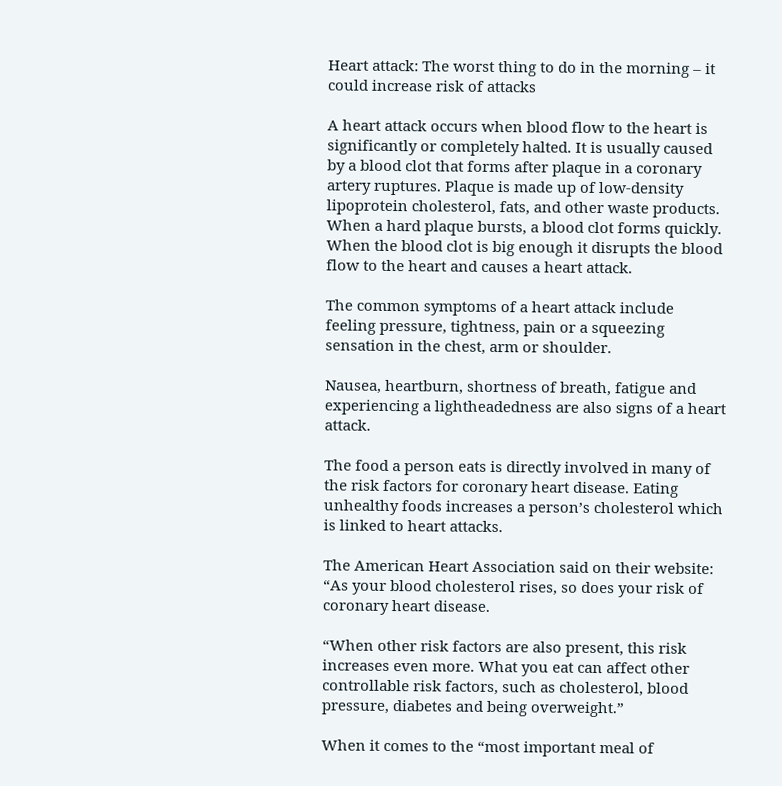Heart attack: The worst thing to do in the morning – it could increase risk of attacks

A heart attack occurs when blood flow to the heart is significantly or completely halted. It is usually caused by a blood clot that forms after plaque in a coronary artery ruptures. Plaque is made up of low-density lipoprotein cholesterol, fats, and other waste products. When a hard plaque bursts, a blood clot forms quickly. When the blood clot is big enough it disrupts the blood flow to the heart and causes a heart attack.

The common symptoms of a heart attack include feeling pressure, tightness, pain or a squeezing sensation in the chest, arm or shoulder.

Nausea, heartburn, shortness of breath, fatigue and experiencing a lightheadedness are also signs of a heart attack.

The food a person eats is directly involved in many of the risk factors for coronary heart disease. Eating unhealthy foods increases a person’s cholesterol which is linked to heart attacks.

The American Heart Association said on their website: “As your blood cholesterol rises, so does your risk of coronary heart disease.

“When other risk factors are also present, this risk increases even more. What you eat can affect other controllable risk factors, such as cholesterol, blood pressure, diabetes and being overweight.”

When it comes to the “most important meal of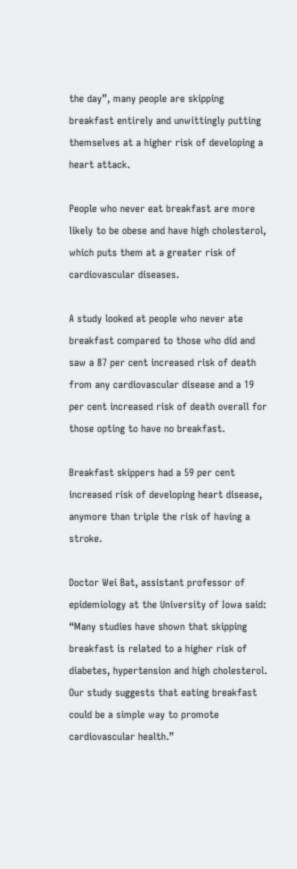the day”, many people are skipping breakfast entirely and unwittingly putting themselves at a higher risk of developing a heart attack.

People who never eat breakfast are more likely to be obese and have high cholesterol, which puts them at a greater risk of cardiovascular diseases.

A study looked at people who never ate breakfast compared to those who did and saw a 87 per cent increased risk of death from any cardiovascular disease and a 19 per cent increased risk of death overall for those opting to have no breakfast.

Breakfast skippers had a 59 per cent increased risk of developing heart disease, anymore than triple the risk of having a stroke.

Doctor Wei Bat, assistant professor of epidemiology at the University of Iowa said: “Many studies have shown that skipping breakfast is related to a higher risk of diabetes, hypertension and high cholesterol. Our study suggests that eating breakfast could be a simple way to promote cardiovascular health.”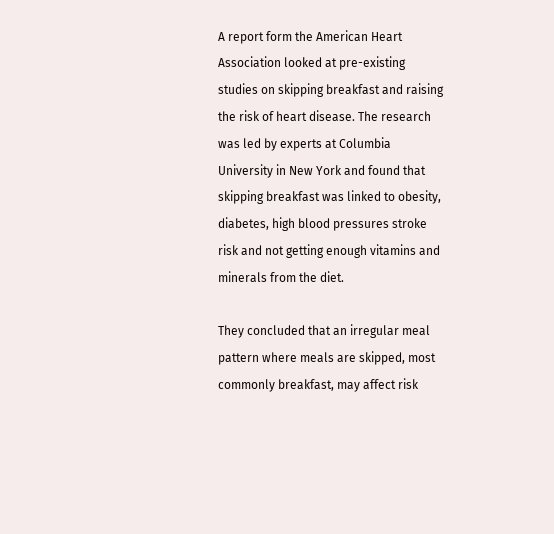A report form the American Heart Association looked at pre-existing studies on skipping breakfast and raising the risk of heart disease. The research was led by experts at Columbia University in New York and found that skipping breakfast was linked to obesity, diabetes, high blood pressures stroke risk and not getting enough vitamins and minerals from the diet.

They concluded that an irregular meal pattern where meals are skipped, most commonly breakfast, may affect risk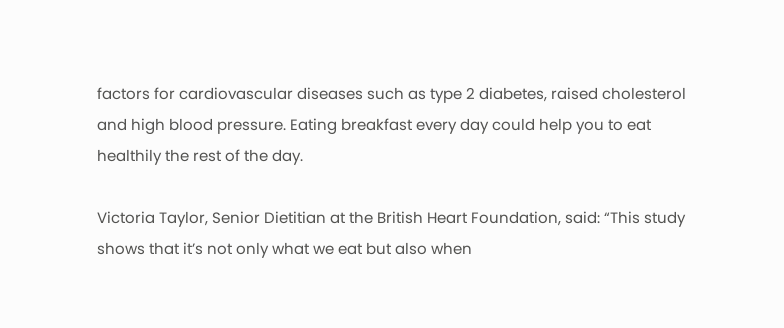factors for cardiovascular diseases such as type 2 diabetes, raised cholesterol and high blood pressure. Eating breakfast every day could help you to eat healthily the rest of the day.

Victoria Taylor, Senior Dietitian at the British Heart Foundation, said: “This study shows that it’s not only what we eat but also when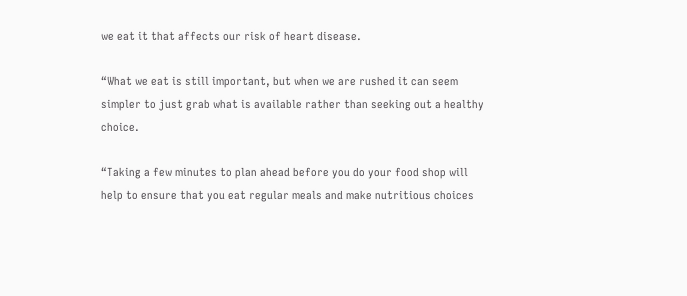we eat it that affects our risk of heart disease.

“What we eat is still important, but when we are rushed it can seem simpler to just grab what is available rather than seeking out a healthy choice.

“Taking a few minutes to plan ahead before you do your food shop will help to ensure that you eat regular meals and make nutritious choices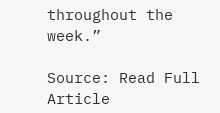throughout the week.”

Source: Read Full Article